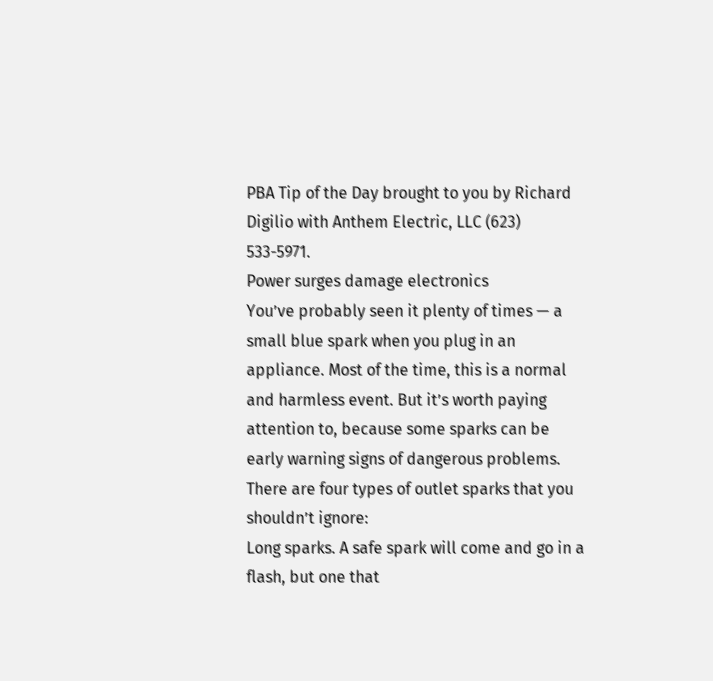PBA Tip of the Day brought to you by Richard Digilio with Anthem Electric, LLC (623) 533-5971.
Power surges damage electronics
You’ve probably seen it plenty of times — a small blue spark when you plug in an appliance. Most of the time, this is a normal and harmless event. But it’s worth paying attention to, because some sparks can be early warning signs of dangerous problems.
There are four types of outlet sparks that you shouldn’t ignore:
Long sparks. A safe spark will come and go in a flash, but one that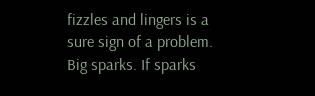fizzles and lingers is a sure sign of a problem.
Big sparks. If sparks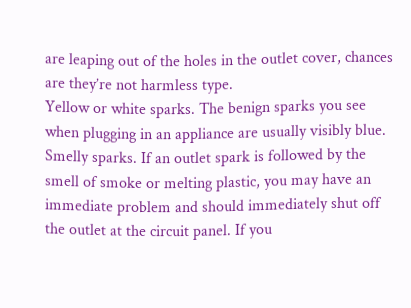are leaping out of the holes in the outlet cover, chances are they’re not harmless type.
Yellow or white sparks. The benign sparks you see when plugging in an appliance are usually visibly blue.
Smelly sparks. If an outlet spark is followed by the smell of smoke or melting plastic, you may have an immediate problem and should immediately shut off the outlet at the circuit panel. If you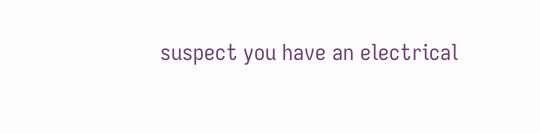suspect you have an electrical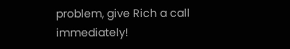problem, give Rich a call immediately!